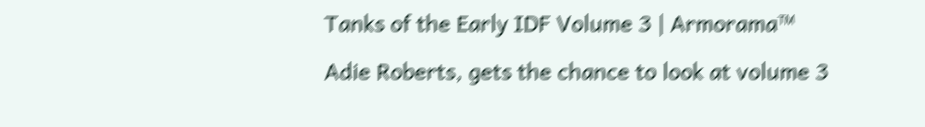Tanks of the Early IDF Volume 3 | Armorama™

Adie Roberts, gets the chance to look at volume 3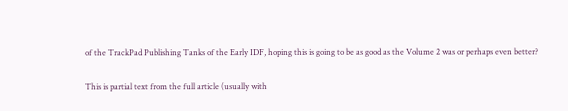of the TrackPad Publishing Tanks of the Early IDF, hoping this is going to be as good as the Volume 2 was or perhaps even better?

This is partial text from the full article (usually with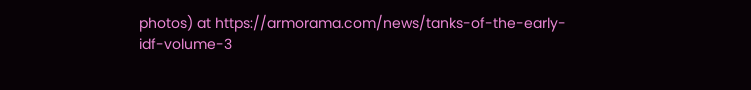photos) at https://armorama.com/news/tanks-of-the-early-idf-volume-3